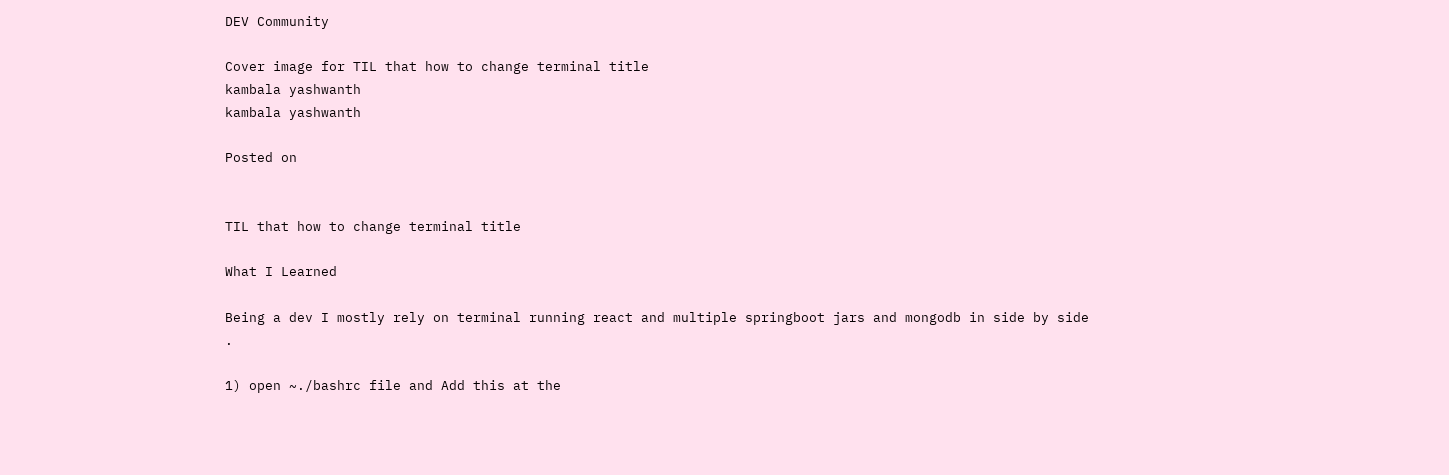DEV Community

Cover image for TIL that how to change terminal title
kambala yashwanth
kambala yashwanth

Posted on


TIL that how to change terminal title

What I Learned

Being a dev I mostly rely on terminal running react and multiple springboot jars and mongodb in side by side .

1) open ~./bashrc file and Add this at the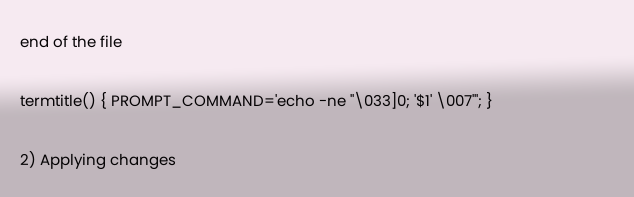end of the file

termtitle() { PROMPT_COMMAND='echo -ne "\033]0; '$1' \007"'; }

2) Applying changes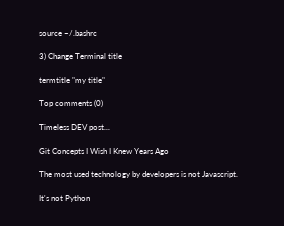source ~/.bashrc

3) Change Terminal title

termtitle "my title"

Top comments (0)

Timeless DEV post...

Git Concepts I Wish I Knew Years Ago

The most used technology by developers is not Javascript.

It's not Python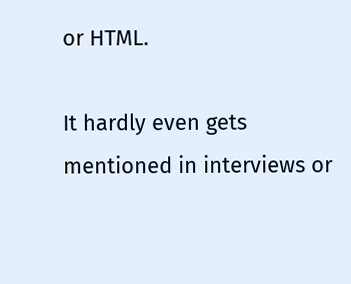or HTML.

It hardly even gets mentioned in interviews or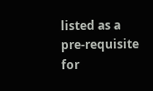listed as a pre-requisite for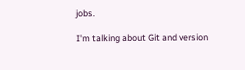jobs.

I'm talking about Git and version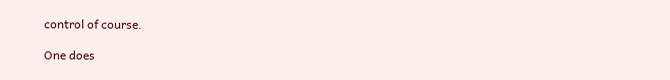control of course.

One does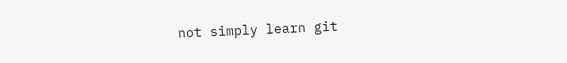not simply learn git